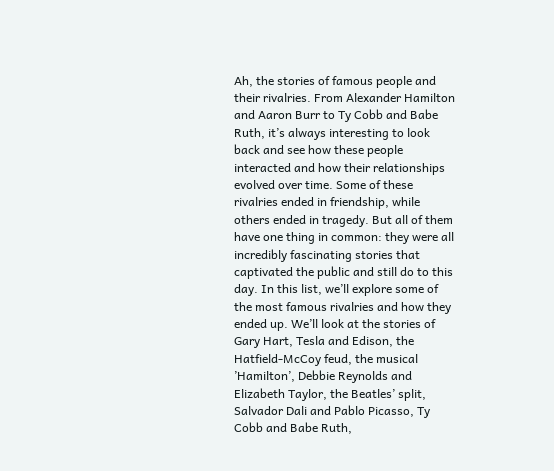Ah, the stories of famous people and their rivalries. From Alexander Hamilton and Aaron Burr to Ty Cobb and Babe Ruth, it’s always interesting to look back and see how these people interacted and how their relationships evolved over time. Some of these rivalries ended in friendship, while others ended in tragedy. But all of them have one thing in common: they were all incredibly fascinating stories that captivated the public and still do to this day. In this list, we’ll explore some of the most famous rivalries and how they ended up. We’ll look at the stories of Gary Hart, Tesla and Edison, the Hatfield-McCoy feud, the musical ’Hamilton’, Debbie Reynolds and Elizabeth Taylor, the Beatles’ split, Salvador Dali and Pablo Picasso, Ty Cobb and Babe Ruth,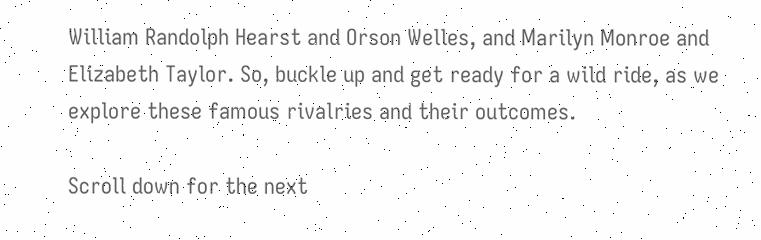William Randolph Hearst and Orson Welles, and Marilyn Monroe and Elizabeth Taylor. So, buckle up and get ready for a wild ride, as we explore these famous rivalries and their outcomes.

Scroll down for the next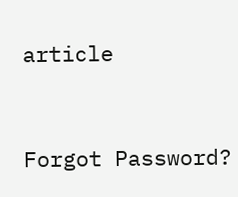article


Forgot Password?